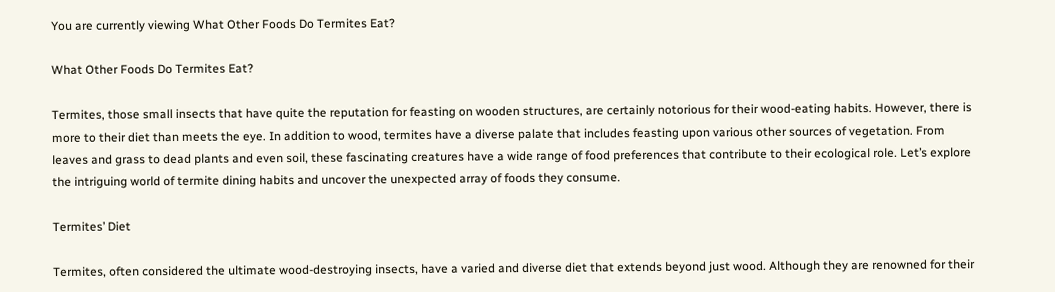You are currently viewing What Other Foods Do Termites Eat?

What Other Foods Do Termites Eat?

Termites, those small insects that have quite the reputation for feasting on wooden structures, are certainly notorious for their wood-eating habits. However, there is more to their diet than meets the eye. In addition to wood, termites have a diverse palate that includes feasting upon various other sources of vegetation. From leaves and grass to dead plants and even soil, these fascinating creatures have a wide range of food preferences that contribute to their ecological role. Let’s explore the intriguing world of termite dining habits and uncover the unexpected array of foods they consume.

Termites’ Diet

Termites, often considered the ultimate wood-destroying insects, have a varied and diverse diet that extends beyond just wood. Although they are renowned for their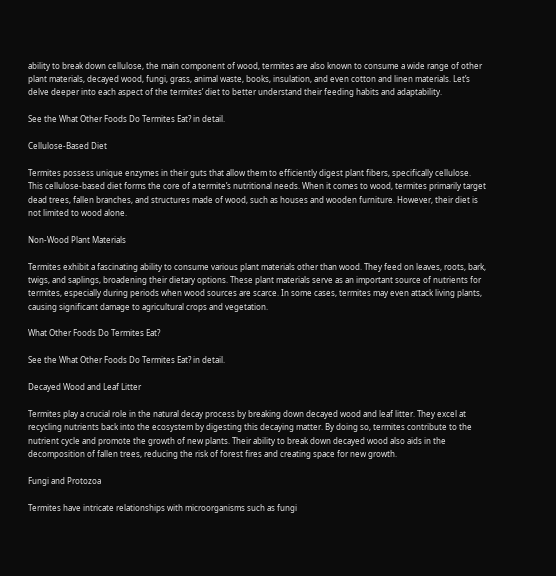ability to break down cellulose, the main component of wood, termites are also known to consume a wide range of other plant materials, decayed wood, fungi, grass, animal waste, books, insulation, and even cotton and linen materials. Let’s delve deeper into each aspect of the termites’ diet to better understand their feeding habits and adaptability.

See the What Other Foods Do Termites Eat? in detail.

Cellulose-Based Diet

Termites possess unique enzymes in their guts that allow them to efficiently digest plant fibers, specifically cellulose. This cellulose-based diet forms the core of a termite’s nutritional needs. When it comes to wood, termites primarily target dead trees, fallen branches, and structures made of wood, such as houses and wooden furniture. However, their diet is not limited to wood alone.

Non-Wood Plant Materials

Termites exhibit a fascinating ability to consume various plant materials other than wood. They feed on leaves, roots, bark, twigs, and saplings, broadening their dietary options. These plant materials serve as an important source of nutrients for termites, especially during periods when wood sources are scarce. In some cases, termites may even attack living plants, causing significant damage to agricultural crops and vegetation.

What Other Foods Do Termites Eat?

See the What Other Foods Do Termites Eat? in detail.

Decayed Wood and Leaf Litter

Termites play a crucial role in the natural decay process by breaking down decayed wood and leaf litter. They excel at recycling nutrients back into the ecosystem by digesting this decaying matter. By doing so, termites contribute to the nutrient cycle and promote the growth of new plants. Their ability to break down decayed wood also aids in the decomposition of fallen trees, reducing the risk of forest fires and creating space for new growth.

Fungi and Protozoa

Termites have intricate relationships with microorganisms such as fungi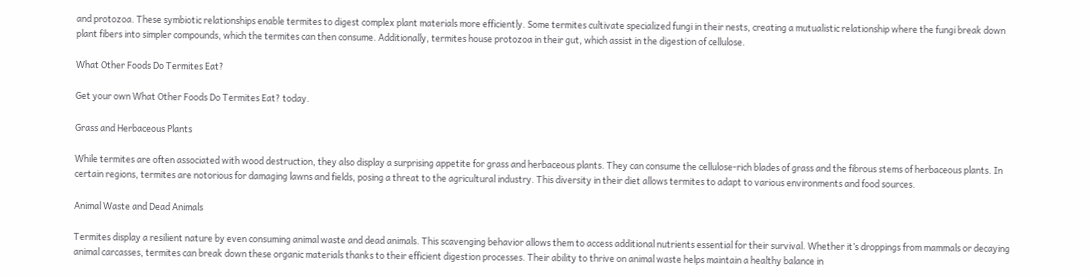and protozoa. These symbiotic relationships enable termites to digest complex plant materials more efficiently. Some termites cultivate specialized fungi in their nests, creating a mutualistic relationship where the fungi break down plant fibers into simpler compounds, which the termites can then consume. Additionally, termites house protozoa in their gut, which assist in the digestion of cellulose.

What Other Foods Do Termites Eat?

Get your own What Other Foods Do Termites Eat? today.

Grass and Herbaceous Plants

While termites are often associated with wood destruction, they also display a surprising appetite for grass and herbaceous plants. They can consume the cellulose-rich blades of grass and the fibrous stems of herbaceous plants. In certain regions, termites are notorious for damaging lawns and fields, posing a threat to the agricultural industry. This diversity in their diet allows termites to adapt to various environments and food sources.

Animal Waste and Dead Animals

Termites display a resilient nature by even consuming animal waste and dead animals. This scavenging behavior allows them to access additional nutrients essential for their survival. Whether it’s droppings from mammals or decaying animal carcasses, termites can break down these organic materials thanks to their efficient digestion processes. Their ability to thrive on animal waste helps maintain a healthy balance in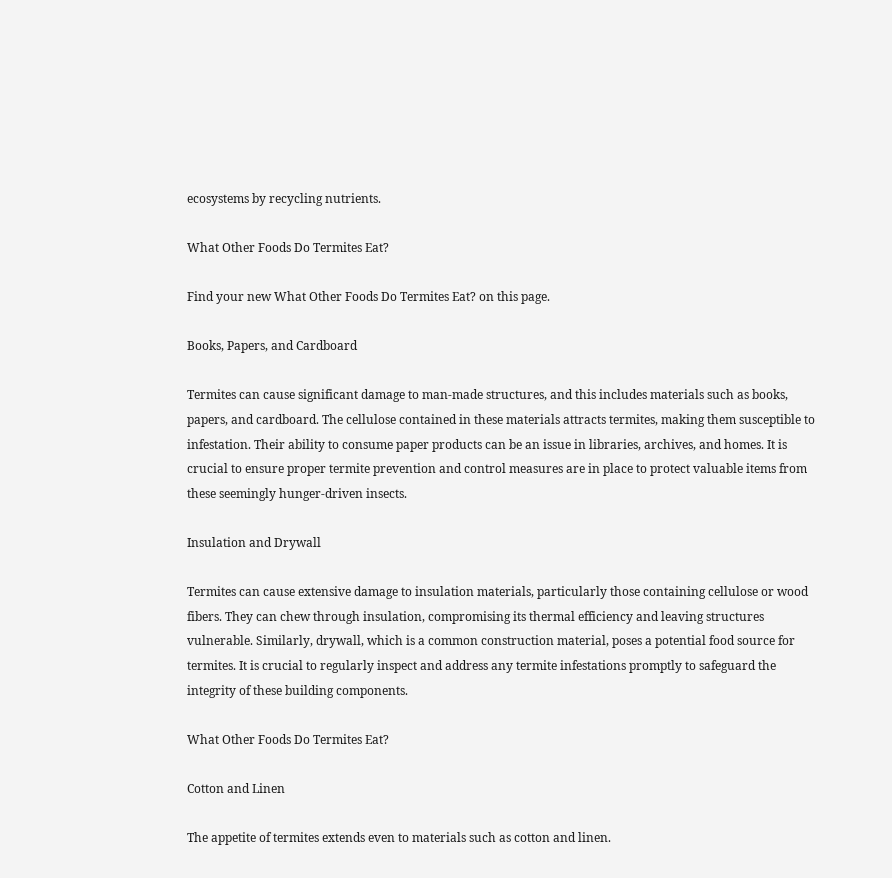ecosystems by recycling nutrients.

What Other Foods Do Termites Eat?

Find your new What Other Foods Do Termites Eat? on this page.

Books, Papers, and Cardboard

Termites can cause significant damage to man-made structures, and this includes materials such as books, papers, and cardboard. The cellulose contained in these materials attracts termites, making them susceptible to infestation. Their ability to consume paper products can be an issue in libraries, archives, and homes. It is crucial to ensure proper termite prevention and control measures are in place to protect valuable items from these seemingly hunger-driven insects.

Insulation and Drywall

Termites can cause extensive damage to insulation materials, particularly those containing cellulose or wood fibers. They can chew through insulation, compromising its thermal efficiency and leaving structures vulnerable. Similarly, drywall, which is a common construction material, poses a potential food source for termites. It is crucial to regularly inspect and address any termite infestations promptly to safeguard the integrity of these building components.

What Other Foods Do Termites Eat?

Cotton and Linen

The appetite of termites extends even to materials such as cotton and linen.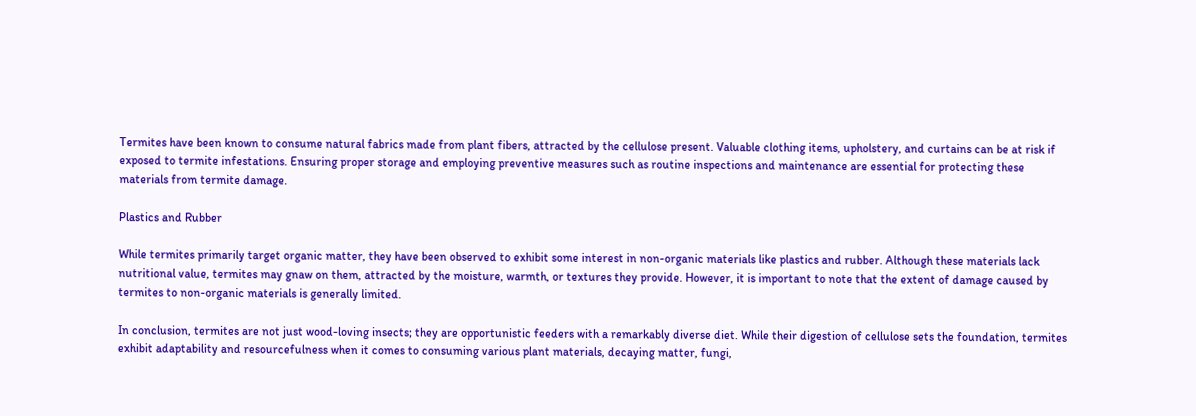Termites have been known to consume natural fabrics made from plant fibers, attracted by the cellulose present. Valuable clothing items, upholstery, and curtains can be at risk if exposed to termite infestations. Ensuring proper storage and employing preventive measures such as routine inspections and maintenance are essential for protecting these materials from termite damage.

Plastics and Rubber

While termites primarily target organic matter, they have been observed to exhibit some interest in non-organic materials like plastics and rubber. Although these materials lack nutritional value, termites may gnaw on them, attracted by the moisture, warmth, or textures they provide. However, it is important to note that the extent of damage caused by termites to non-organic materials is generally limited.

In conclusion, termites are not just wood-loving insects; they are opportunistic feeders with a remarkably diverse diet. While their digestion of cellulose sets the foundation, termites exhibit adaptability and resourcefulness when it comes to consuming various plant materials, decaying matter, fungi,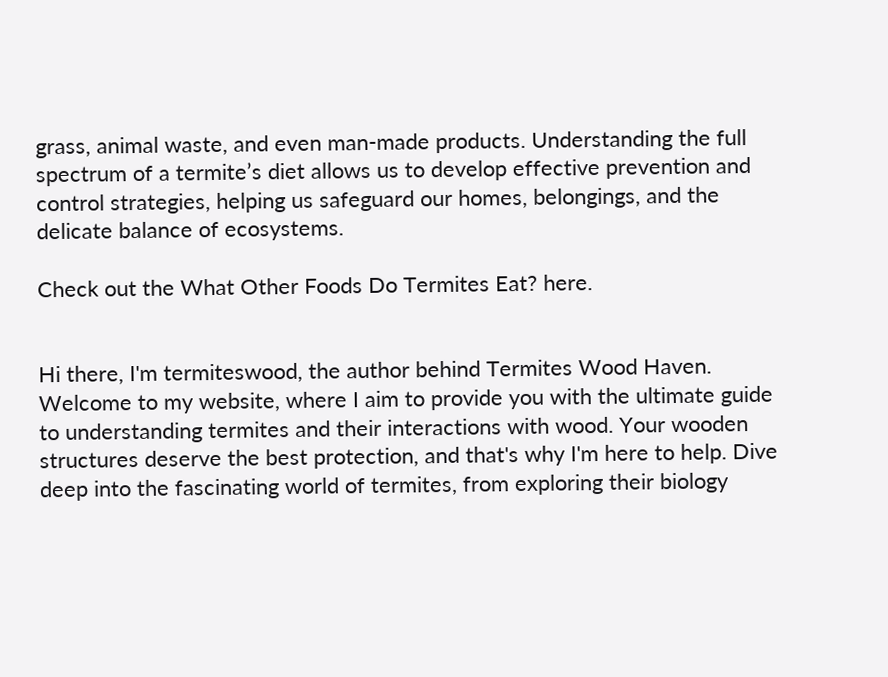grass, animal waste, and even man-made products. Understanding the full spectrum of a termite’s diet allows us to develop effective prevention and control strategies, helping us safeguard our homes, belongings, and the delicate balance of ecosystems.

Check out the What Other Foods Do Termites Eat? here.


Hi there, I'm termiteswood, the author behind Termites Wood Haven. Welcome to my website, where I aim to provide you with the ultimate guide to understanding termites and their interactions with wood. Your wooden structures deserve the best protection, and that's why I'm here to help. Dive deep into the fascinating world of termites, from exploring their biology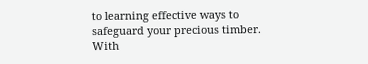to learning effective ways to safeguard your precious timber. With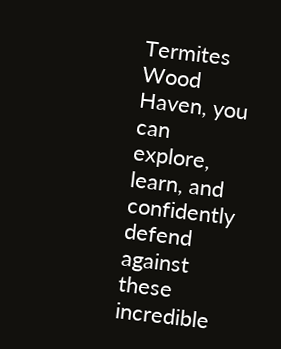Termites Wood Haven, you can explore, learn, and confidently defend against these incredible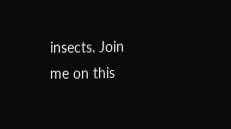insects. Join me on this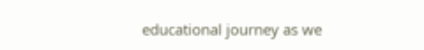educational journey as we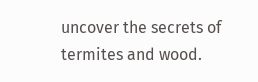uncover the secrets of termites and wood.